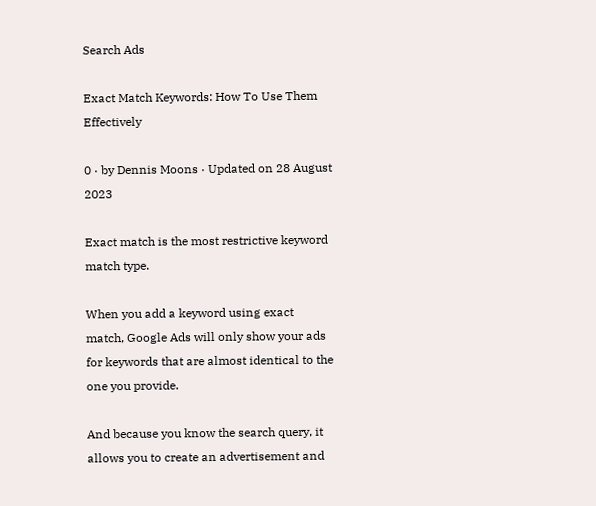Search Ads

Exact Match Keywords: How To Use Them Effectively

0 · by Dennis Moons · Updated on 28 August 2023

Exact match is the most restrictive keyword match type.

When you add a keyword using exact match, Google Ads will only show your ads for keywords that are almost identical to the one you provide.

And because you know the search query, it allows you to create an advertisement and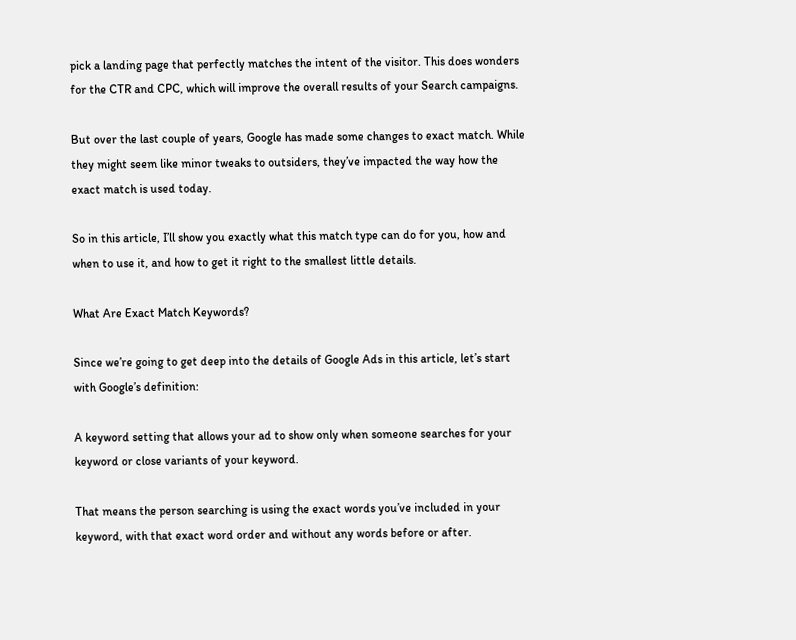pick a landing page that perfectly matches the intent of the visitor. This does wonders for the CTR and CPC, which will improve the overall results of your Search campaigns.

But over the last couple of years, Google has made some changes to exact match. While they might seem like minor tweaks to outsiders, they’ve impacted the way how the exact match is used today.

So in this article, I’ll show you exactly what this match type can do for you, how and when to use it, and how to get it right to the smallest little details.

What Are Exact Match Keywords?

Since we’re going to get deep into the details of Google Ads in this article, let’s start with Google’s definition:

A keyword setting that allows your ad to show only when someone searches for your keyword or close variants of your keyword.

That means the person searching is using the exact words you’ve included in your keyword, with that exact word order and without any words before or after.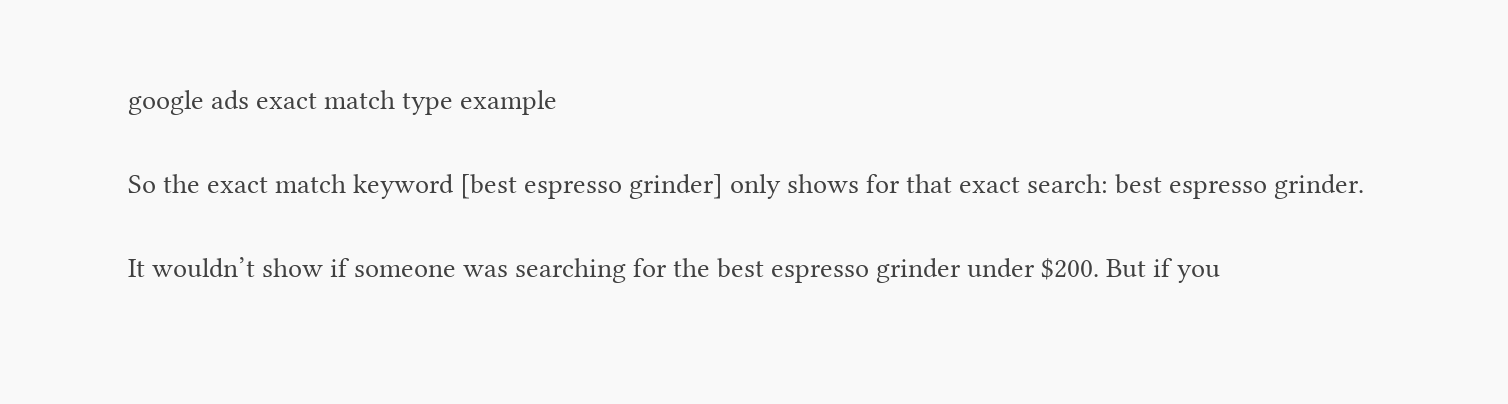google ads exact match type example

So the exact match keyword [best espresso grinder] only shows for that exact search: best espresso grinder.

It wouldn’t show if someone was searching for the best espresso grinder under $200. But if you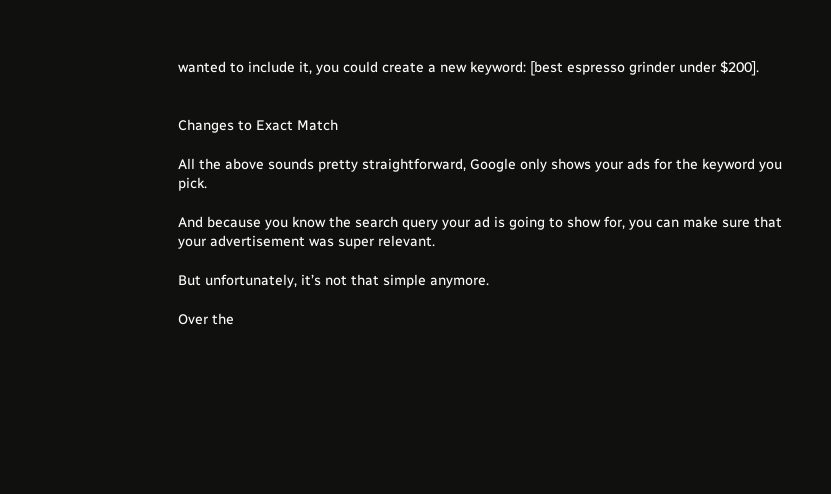wanted to include it, you could create a new keyword: [best espresso grinder under $200].


Changes to Exact Match

All the above sounds pretty straightforward, Google only shows your ads for the keyword you pick.

And because you know the search query your ad is going to show for, you can make sure that your advertisement was super relevant.

But unfortunately, it’s not that simple anymore.

Over the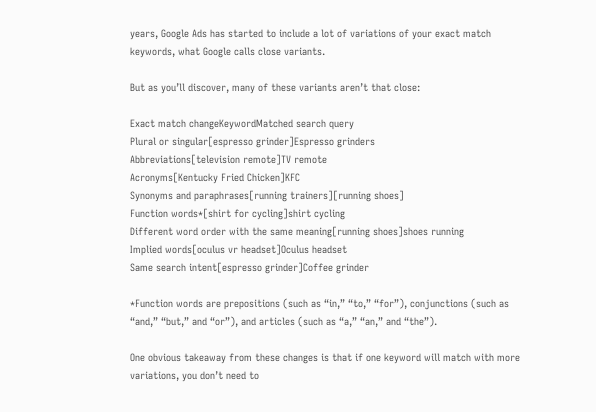years, Google Ads has started to include a lot of variations of your exact match keywords, what Google calls close variants.

But as you’ll discover, many of these variants aren’t that close:

Exact match changeKeywordMatched search query
Plural or singular[espresso grinder]Espresso grinders
Abbreviations[television remote]TV remote
Acronyms[Kentucky Fried Chicken]KFC
Synonyms and paraphrases[running trainers][running shoes]
Function words*[shirt for cycling]shirt cycling
Different word order with the same meaning[running shoes]shoes running
Implied words[oculus vr headset]Oculus headset
Same search intent[espresso grinder]Coffee grinder

*Function words are prepositions (such as “in,” “to,” “for”), conjunctions (such as “and,” “but,” and “or”), and articles (such as “a,” “an,” and “the”).

One obvious takeaway from these changes is that if one keyword will match with more variations, you don’t need to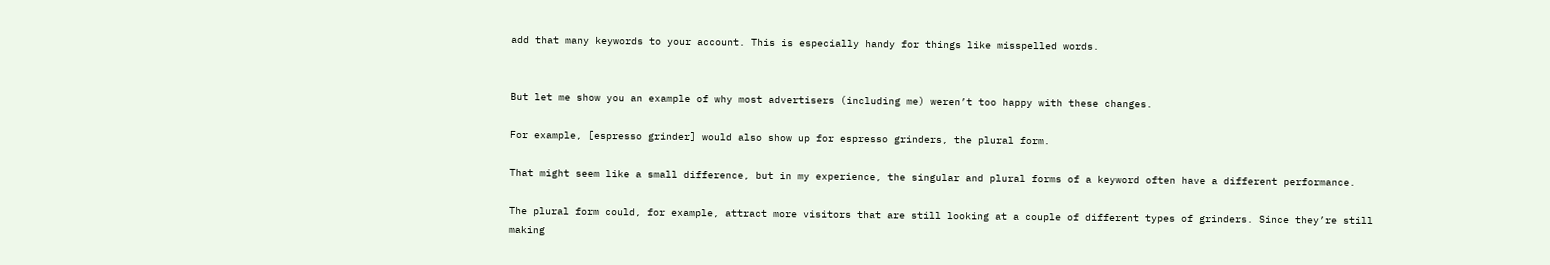add that many keywords to your account. This is especially handy for things like misspelled words.


But let me show you an example of why most advertisers (including me) weren’t too happy with these changes.

For example, [espresso grinder] would also show up for espresso grinders, the plural form.

That might seem like a small difference, but in my experience, the singular and plural forms of a keyword often have a different performance.

The plural form could, for example, attract more visitors that are still looking at a couple of different types of grinders. Since they’re still making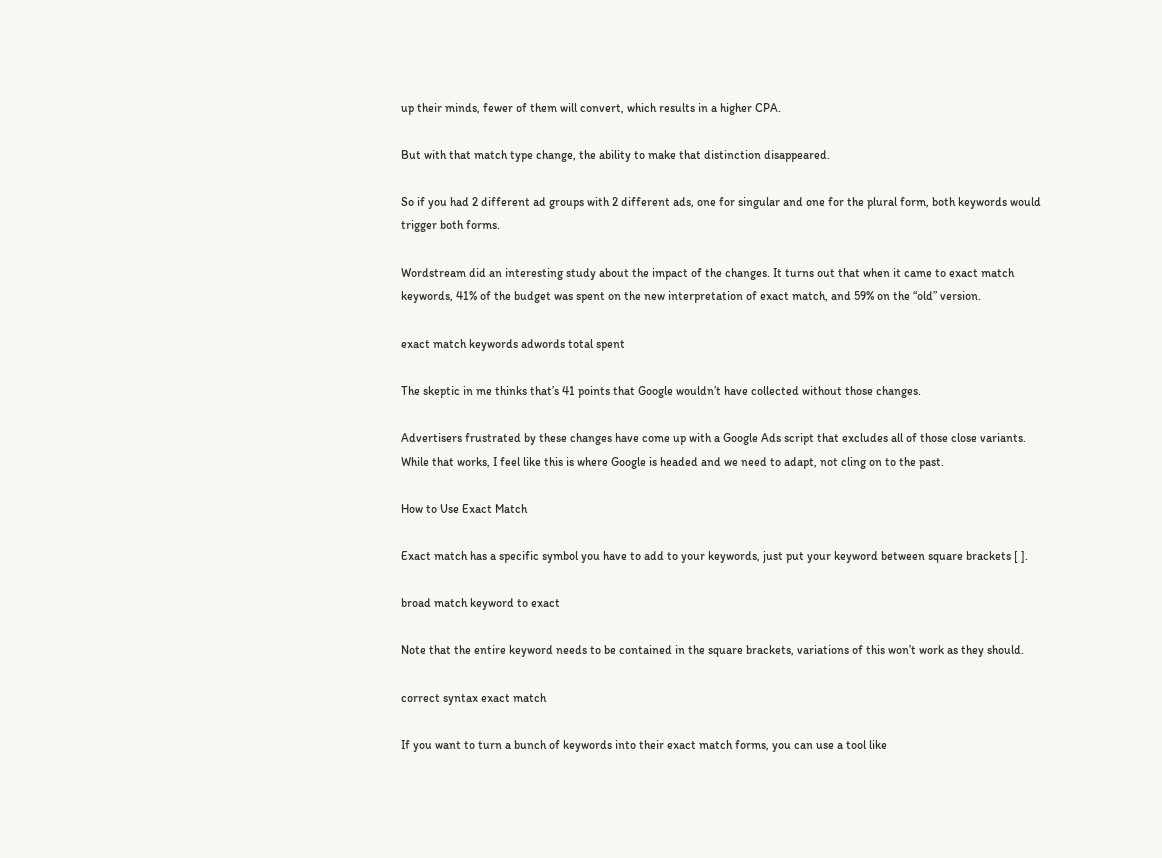up their minds, fewer of them will convert, which results in a higher CPA.

But with that match type change, the ability to make that distinction disappeared.

So if you had 2 different ad groups with 2 different ads, one for singular and one for the plural form, both keywords would trigger both forms.

Wordstream did an interesting study about the impact of the changes. It turns out that when it came to exact match keywords, 41% of the budget was spent on the new interpretation of exact match, and 59% on the “old” version.

exact match keywords adwords total spent

The skeptic in me thinks that’s 41 points that Google wouldn’t have collected without those changes.

Advertisers frustrated by these changes have come up with a Google Ads script that excludes all of those close variants. While that works, I feel like this is where Google is headed and we need to adapt, not cling on to the past.

How to Use Exact Match

Exact match has a specific symbol you have to add to your keywords, just put your keyword between square brackets [ ].

broad match keyword to exact

Note that the entire keyword needs to be contained in the square brackets, variations of this won’t work as they should.

correct syntax exact match

If you want to turn a bunch of keywords into their exact match forms, you can use a tool like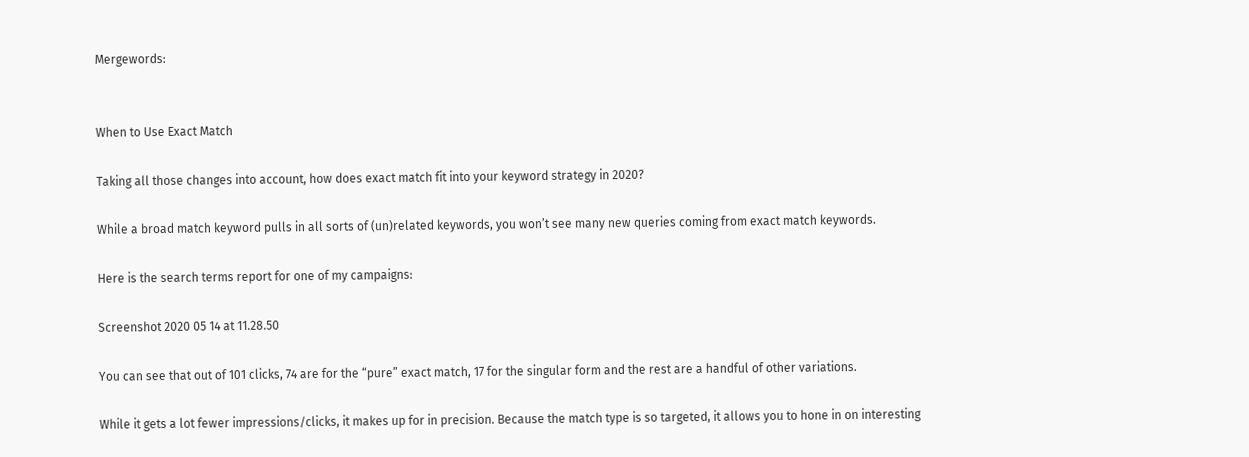Mergewords:


When to Use Exact Match

Taking all those changes into account, how does exact match fit into your keyword strategy in 2020?

While a broad match keyword pulls in all sorts of (un)related keywords, you won’t see many new queries coming from exact match keywords.

Here is the search terms report for one of my campaigns:

Screenshot 2020 05 14 at 11.28.50

You can see that out of 101 clicks, 74 are for the “pure” exact match, 17 for the singular form and the rest are a handful of other variations.

While it gets a lot fewer impressions/clicks, it makes up for in precision. Because the match type is so targeted, it allows you to hone in on interesting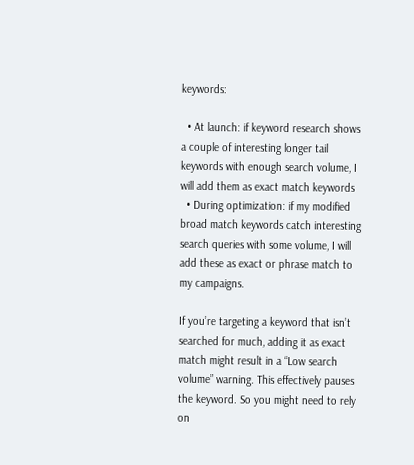keywords:

  • At launch: if keyword research shows a couple of interesting longer tail keywords with enough search volume, I will add them as exact match keywords
  • During optimization: if my modified broad match keywords catch interesting search queries with some volume, I will add these as exact or phrase match to my campaigns.

If you’re targeting a keyword that isn’t searched for much, adding it as exact match might result in a “Low search volume” warning. This effectively pauses the keyword. So you might need to rely on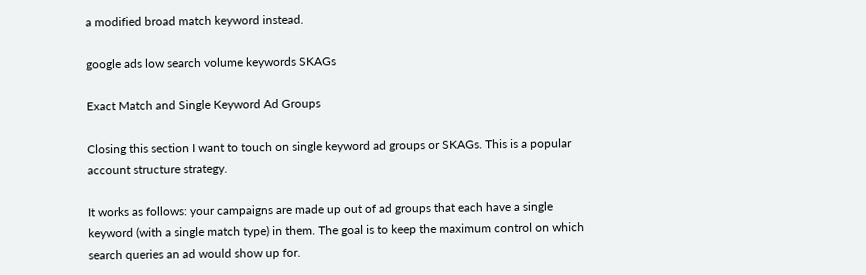a modified broad match keyword instead.

google ads low search volume keywords SKAGs

Exact Match and Single Keyword Ad Groups

Closing this section I want to touch on single keyword ad groups or SKAGs. This is a popular account structure strategy.

It works as follows: your campaigns are made up out of ad groups that each have a single keyword (with a single match type) in them. The goal is to keep the maximum control on which search queries an ad would show up for.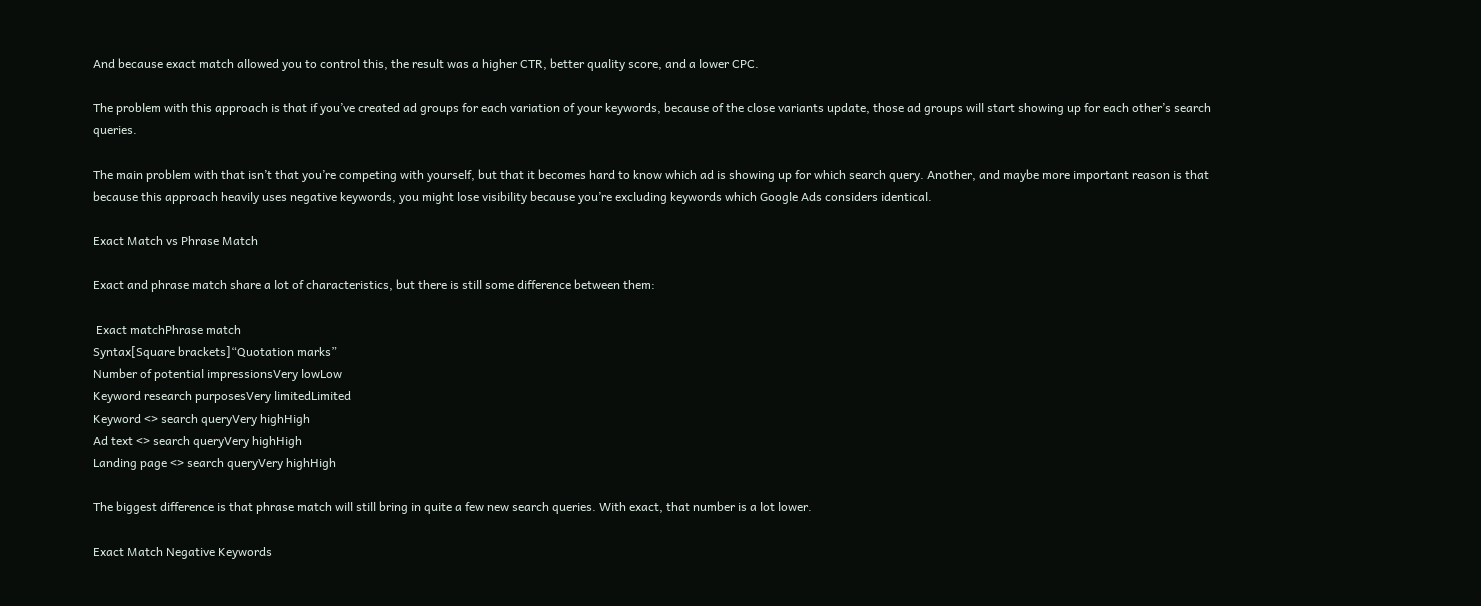And because exact match allowed you to control this, the result was a higher CTR, better quality score, and a lower CPC.

The problem with this approach is that if you’ve created ad groups for each variation of your keywords, because of the close variants update, those ad groups will start showing up for each other’s search queries.

The main problem with that isn’t that you’re competing with yourself, but that it becomes hard to know which ad is showing up for which search query. Another, and maybe more important reason is that because this approach heavily uses negative keywords, you might lose visibility because you’re excluding keywords which Google Ads considers identical.

Exact Match vs Phrase Match

Exact and phrase match share a lot of characteristics, but there is still some difference between them:

 Exact matchPhrase match
Syntax[Square brackets]“Quotation marks”
Number of potential impressionsVery lowLow
Keyword research purposesVery limitedLimited
Keyword <> search queryVery highHigh
Ad text <> search queryVery highHigh
Landing page <> search queryVery highHigh

The biggest difference is that phrase match will still bring in quite a few new search queries. With exact, that number is a lot lower.

Exact Match Negative Keywords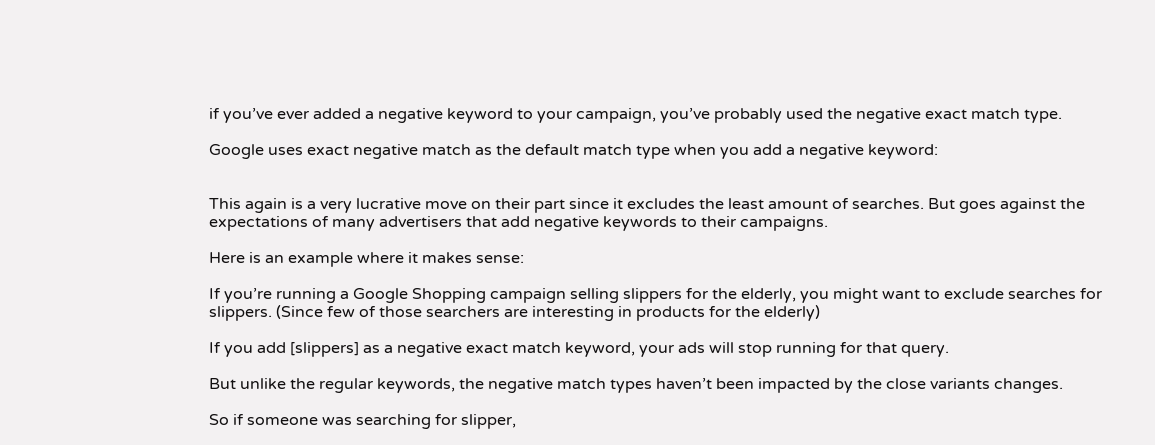if you’ve ever added a negative keyword to your campaign, you’ve probably used the negative exact match type.

Google uses exact negative match as the default match type when you add a negative keyword:


This again is a very lucrative move on their part since it excludes the least amount of searches. But goes against the expectations of many advertisers that add negative keywords to their campaigns.

Here is an example where it makes sense:

If you’re running a Google Shopping campaign selling slippers for the elderly, you might want to exclude searches for slippers. (Since few of those searchers are interesting in products for the elderly)

If you add [slippers] as a negative exact match keyword, your ads will stop running for that query.

But unlike the regular keywords, the negative match types haven’t been impacted by the close variants changes.

So if someone was searching for slipper,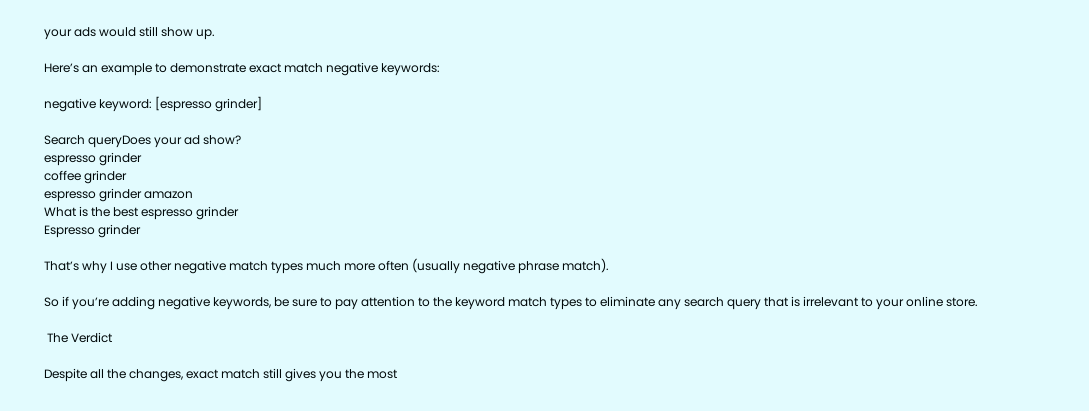your ads would still show up.

Here’s an example to demonstrate exact match negative keywords:

negative keyword: [espresso grinder]

Search queryDoes your ad show?
espresso grinder
coffee grinder
espresso grinder amazon
What is the best espresso grinder
Espresso grinder

That’s why I use other negative match types much more often (usually negative phrase match).

So if you’re adding negative keywords, be sure to pay attention to the keyword match types to eliminate any search query that is irrelevant to your online store.

 The Verdict

Despite all the changes, exact match still gives you the most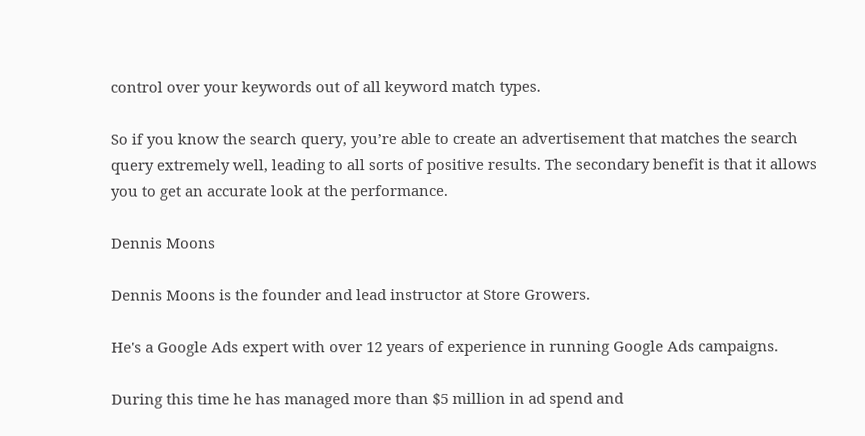control over your keywords out of all keyword match types.

So if you know the search query, you’re able to create an advertisement that matches the search query extremely well, leading to all sorts of positive results. The secondary benefit is that it allows you to get an accurate look at the performance.

Dennis Moons

Dennis Moons is the founder and lead instructor at Store Growers.

He's a Google Ads expert with over 12 years of experience in running Google Ads campaigns.

During this time he has managed more than $5 million in ad spend and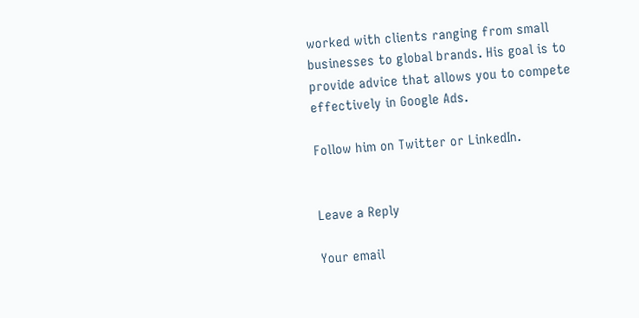worked with clients ranging from small businesses to global brands. His goal is to provide advice that allows you to compete effectively in Google Ads.

Follow him on Twitter or LinkedIn.


Leave a Reply

Your email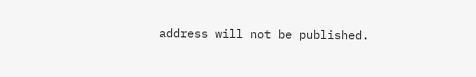address will not be published.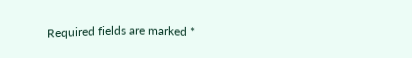Required fields are marked *